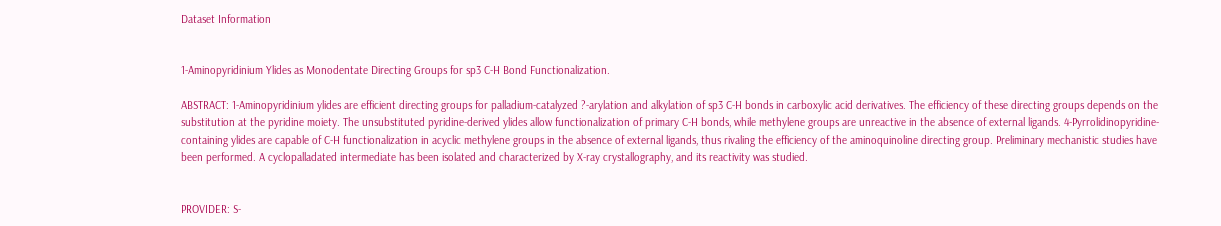Dataset Information


1-Aminopyridinium Ylides as Monodentate Directing Groups for sp3 C-H Bond Functionalization.

ABSTRACT: 1-Aminopyridinium ylides are efficient directing groups for palladium-catalyzed ?-arylation and alkylation of sp3 C-H bonds in carboxylic acid derivatives. The efficiency of these directing groups depends on the substitution at the pyridine moiety. The unsubstituted pyridine-derived ylides allow functionalization of primary C-H bonds, while methylene groups are unreactive in the absence of external ligands. 4-Pyrrolidinopyridine-containing ylides are capable of C-H functionalization in acyclic methylene groups in the absence of external ligands, thus rivaling the efficiency of the aminoquinoline directing group. Preliminary mechanistic studies have been performed. A cyclopalladated intermediate has been isolated and characterized by X-ray crystallography, and its reactivity was studied.


PROVIDER: S-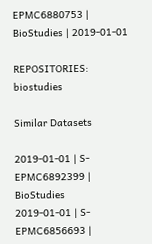EPMC6880753 | BioStudies | 2019-01-01

REPOSITORIES: biostudies

Similar Datasets

2019-01-01 | S-EPMC6892399 | BioStudies
2019-01-01 | S-EPMC6856693 |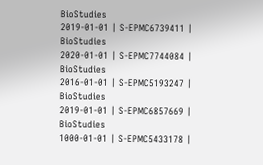BioStudies
2019-01-01 | S-EPMC6739411 | BioStudies
2020-01-01 | S-EPMC7744084 | BioStudies
2016-01-01 | S-EPMC5193247 | BioStudies
2019-01-01 | S-EPMC6857669 | BioStudies
1000-01-01 | S-EPMC5433178 |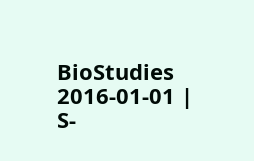BioStudies
2016-01-01 | S-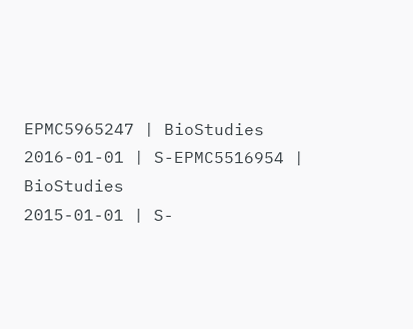EPMC5965247 | BioStudies
2016-01-01 | S-EPMC5516954 | BioStudies
2015-01-01 | S-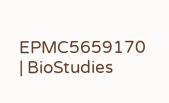EPMC5659170 | BioStudies